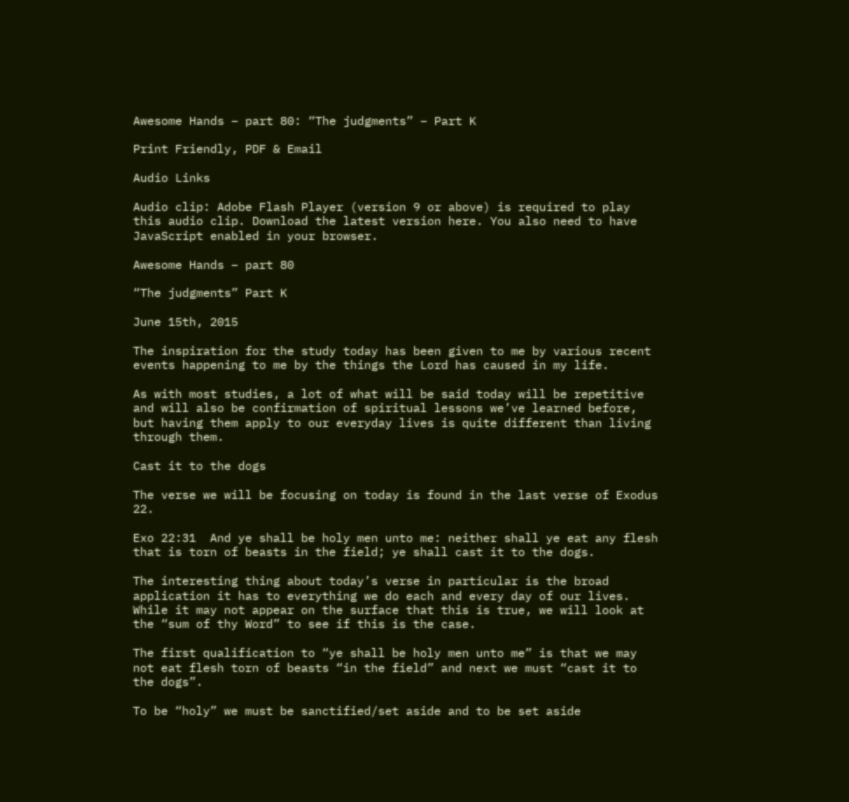Awesome Hands – part 80: “The judgments” – Part K

Print Friendly, PDF & Email

Audio Links

Audio clip: Adobe Flash Player (version 9 or above) is required to play this audio clip. Download the latest version here. You also need to have JavaScript enabled in your browser.

Awesome Hands – part 80

“The judgments” Part K

June 15th, 2015

The inspiration for the study today has been given to me by various recent events happening to me by the things the Lord has caused in my life.

As with most studies, a lot of what will be said today will be repetitive and will also be confirmation of spiritual lessons we’ve learned before, but having them apply to our everyday lives is quite different than living through them.

Cast it to the dogs

The verse we will be focusing on today is found in the last verse of Exodus 22.

Exo 22:31  And ye shall be holy men unto me: neither shall ye eat any flesh that is torn of beasts in the field; ye shall cast it to the dogs.

The interesting thing about today’s verse in particular is the broad application it has to everything we do each and every day of our lives. While it may not appear on the surface that this is true, we will look at the “sum of thy Word” to see if this is the case.

The first qualification to “ye shall be holy men unto me” is that we may not eat flesh torn of beasts “in the field” and next we must “cast it to the dogs”.

To be “holy” we must be sanctified/set aside and to be set aside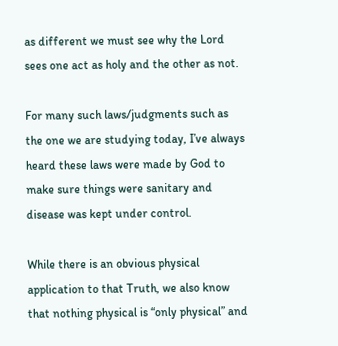as different we must see why the Lord sees one act as holy and the other as not.

For many such laws/judgments such as the one we are studying today, I’ve always heard these laws were made by God to make sure things were sanitary and disease was kept under control.

While there is an obvious physical application to that Truth, we also know that nothing physical is “only physical” and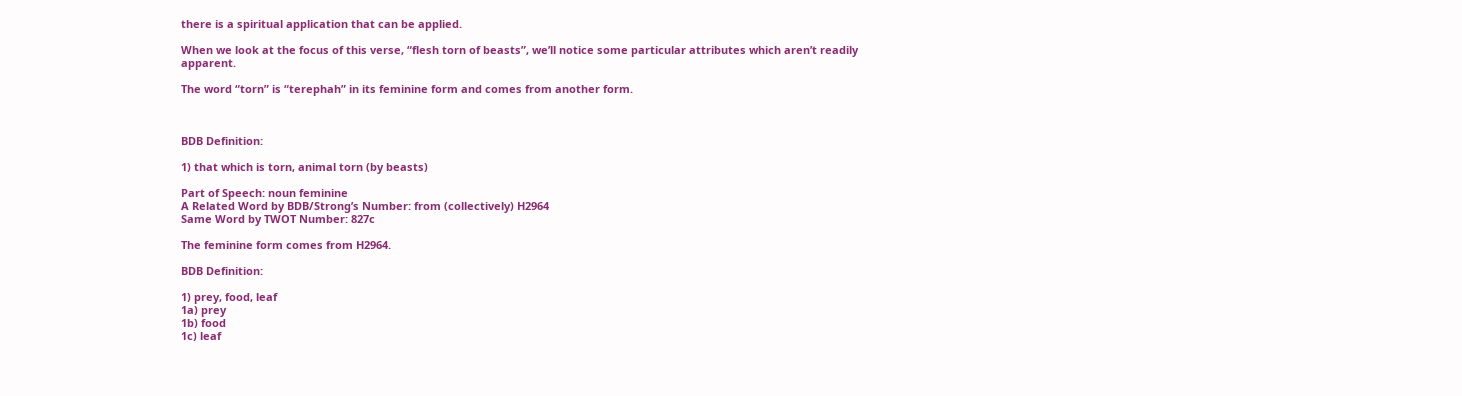there is a spiritual application that can be applied.

When we look at the focus of this verse, “flesh torn of beasts”, we’ll notice some particular attributes which aren’t readily apparent.

The word “torn” is “terephah” in its feminine form and comes from another form.



BDB Definition:

1) that which is torn, animal torn (by beasts)

Part of Speech: noun feminine
A Related Word by BDB/Strong’s Number: from (collectively) H2964
Same Word by TWOT Number: 827c

The feminine form comes from H2964.

BDB Definition:

1) prey, food, leaf
1a) prey
1b) food
1c) leaf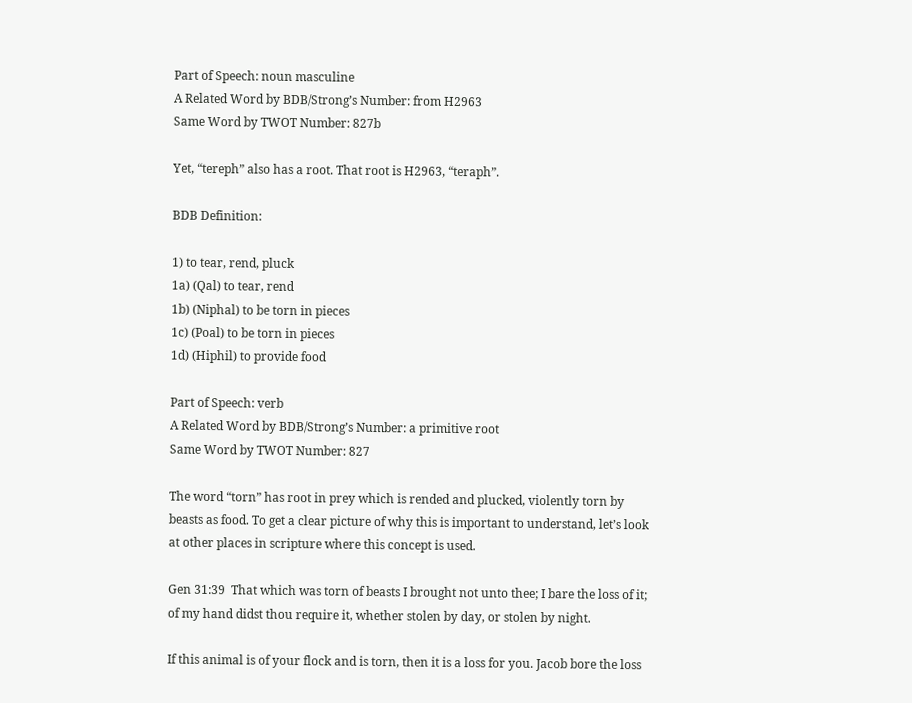Part of Speech: noun masculine
A Related Word by BDB/Strong’s Number: from H2963
Same Word by TWOT Number: 827b

Yet, “tereph” also has a root. That root is H2963, “teraph”.

BDB Definition:

1) to tear, rend, pluck
1a) (Qal) to tear, rend
1b) (Niphal) to be torn in pieces
1c) (Poal) to be torn in pieces
1d) (Hiphil) to provide food

Part of Speech: verb
A Related Word by BDB/Strong’s Number: a primitive root
Same Word by TWOT Number: 827

The word “torn” has root in prey which is rended and plucked, violently torn by beasts as food. To get a clear picture of why this is important to understand, let’s look at other places in scripture where this concept is used.

Gen 31:39  That which was torn of beasts I brought not unto thee; I bare the loss of it; of my hand didst thou require it, whether stolen by day, or stolen by night.

If this animal is of your flock and is torn, then it is a loss for you. Jacob bore the loss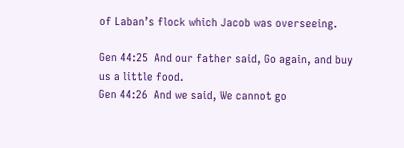of Laban’s flock which Jacob was overseeing.

Gen 44:25  And our father said, Go again, and buy us a little food.
Gen 44:26  And we said, We cannot go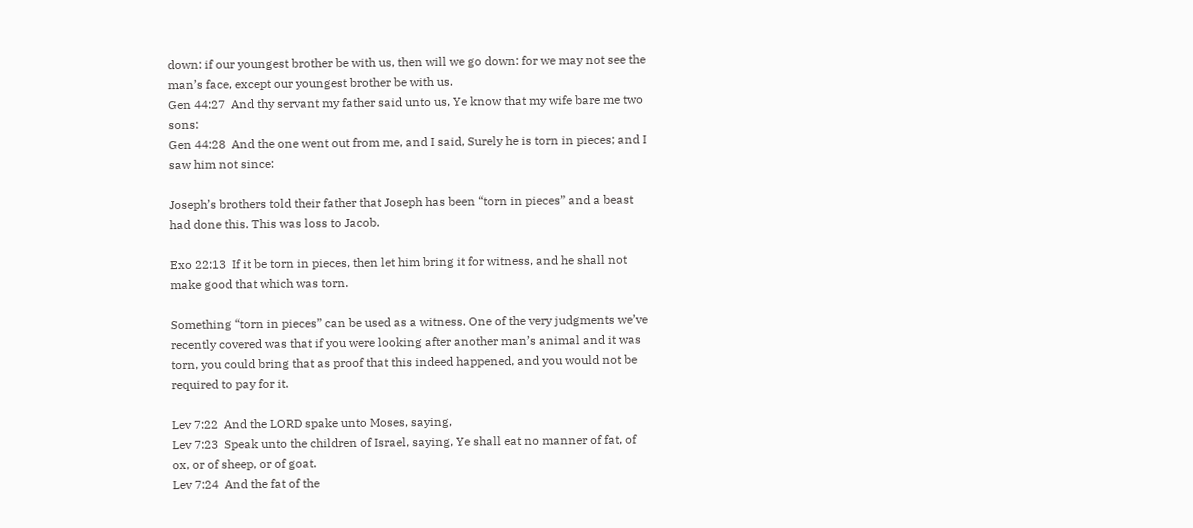down: if our youngest brother be with us, then will we go down: for we may not see the man’s face, except our youngest brother be with us.
Gen 44:27  And thy servant my father said unto us, Ye know that my wife bare me two sons:
Gen 44:28  And the one went out from me, and I said, Surely he is torn in pieces; and I saw him not since:

Joseph’s brothers told their father that Joseph has been “torn in pieces” and a beast had done this. This was loss to Jacob.

Exo 22:13  If it be torn in pieces, then let him bring it for witness, and he shall not make good that which was torn.

Something “torn in pieces” can be used as a witness. One of the very judgments we’ve recently covered was that if you were looking after another man’s animal and it was torn, you could bring that as proof that this indeed happened, and you would not be required to pay for it.

Lev 7:22  And the LORD spake unto Moses, saying,
Lev 7:23  Speak unto the children of Israel, saying, Ye shall eat no manner of fat, of ox, or of sheep, or of goat.
Lev 7:24  And the fat of the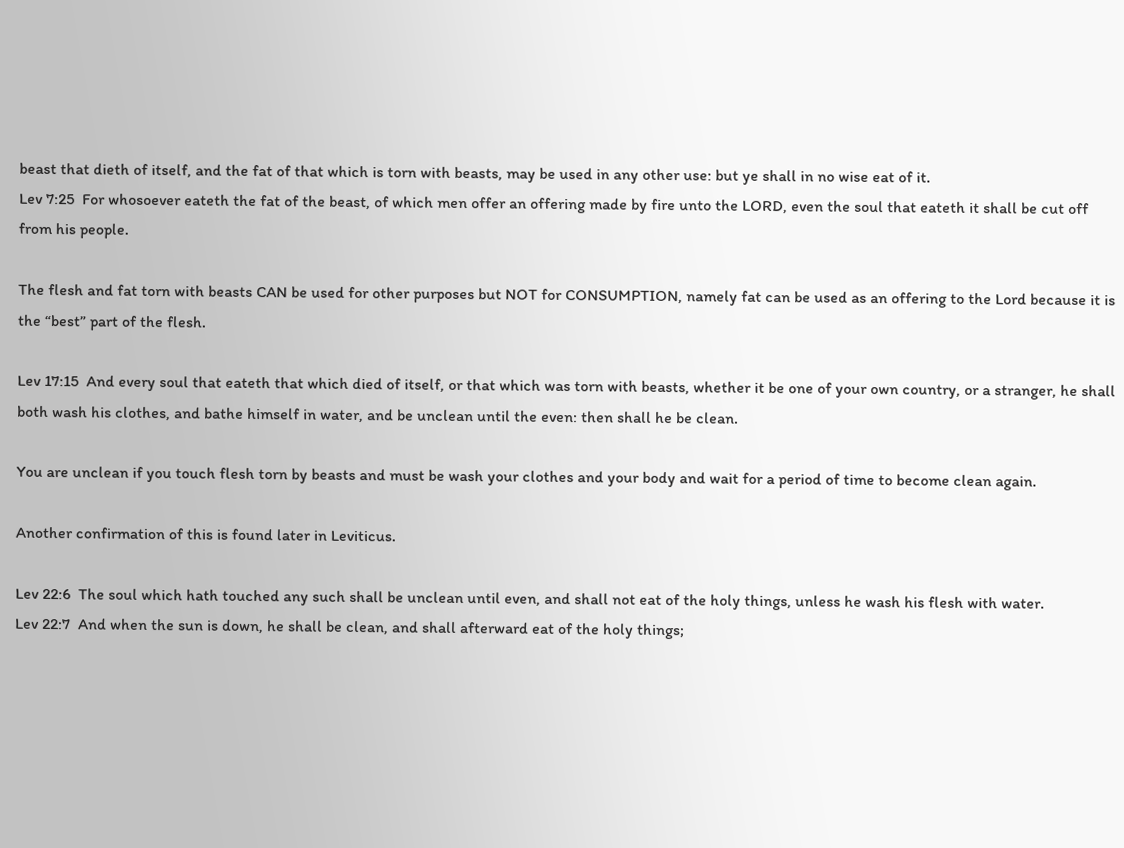beast that dieth of itself, and the fat of that which is torn with beasts, may be used in any other use: but ye shall in no wise eat of it.
Lev 7:25  For whosoever eateth the fat of the beast, of which men offer an offering made by fire unto the LORD, even the soul that eateth it shall be cut off from his people.

The flesh and fat torn with beasts CAN be used for other purposes but NOT for CONSUMPTION, namely fat can be used as an offering to the Lord because it is the “best” part of the flesh.

Lev 17:15  And every soul that eateth that which died of itself, or that which was torn with beasts, whether it be one of your own country, or a stranger, he shall both wash his clothes, and bathe himself in water, and be unclean until the even: then shall he be clean.

You are unclean if you touch flesh torn by beasts and must be wash your clothes and your body and wait for a period of time to become clean again.

Another confirmation of this is found later in Leviticus.

Lev 22:6  The soul which hath touched any such shall be unclean until even, and shall not eat of the holy things, unless he wash his flesh with water.
Lev 22:7  And when the sun is down, he shall be clean, and shall afterward eat of the holy things;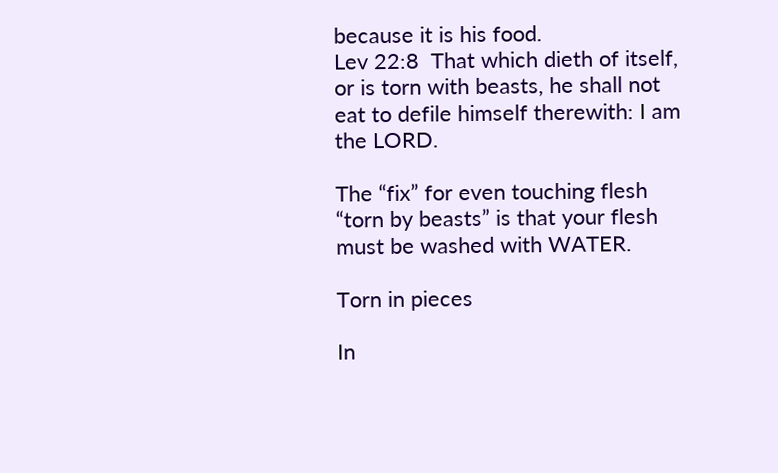because it is his food.
Lev 22:8  That which dieth of itself, or is torn with beasts, he shall not eat to defile himself therewith: I am the LORD.

The “fix” for even touching flesh “torn by beasts” is that your flesh must be washed with WATER.

Torn in pieces

In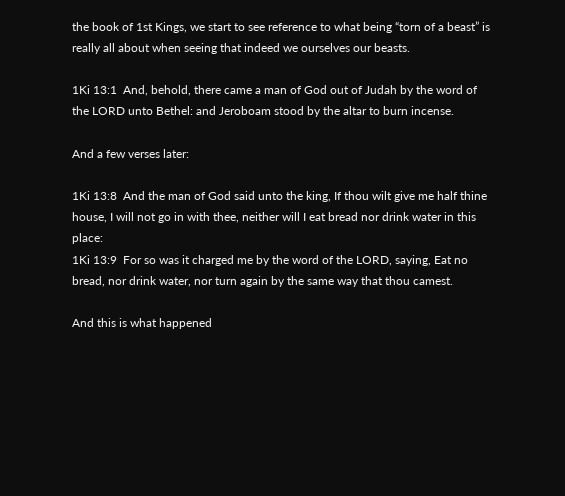the book of 1st Kings, we start to see reference to what being “torn of a beast” is really all about when seeing that indeed we ourselves our beasts.

1Ki 13:1  And, behold, there came a man of God out of Judah by the word of the LORD unto Bethel: and Jeroboam stood by the altar to burn incense.

And a few verses later:

1Ki 13:8  And the man of God said unto the king, If thou wilt give me half thine house, I will not go in with thee, neither will I eat bread nor drink water in this place:
1Ki 13:9  For so was it charged me by the word of the LORD, saying, Eat no bread, nor drink water, nor turn again by the same way that thou camest.

And this is what happened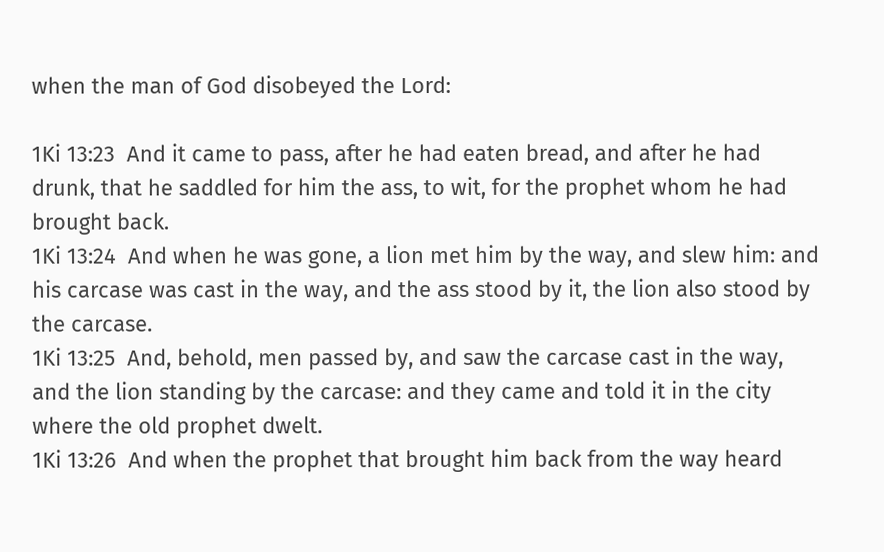when the man of God disobeyed the Lord:

1Ki 13:23  And it came to pass, after he had eaten bread, and after he had drunk, that he saddled for him the ass, to wit, for the prophet whom he had brought back.
1Ki 13:24  And when he was gone, a lion met him by the way, and slew him: and his carcase was cast in the way, and the ass stood by it, the lion also stood by the carcase.
1Ki 13:25  And, behold, men passed by, and saw the carcase cast in the way, and the lion standing by the carcase: and they came and told it in the city where the old prophet dwelt.
1Ki 13:26  And when the prophet that brought him back from the way heard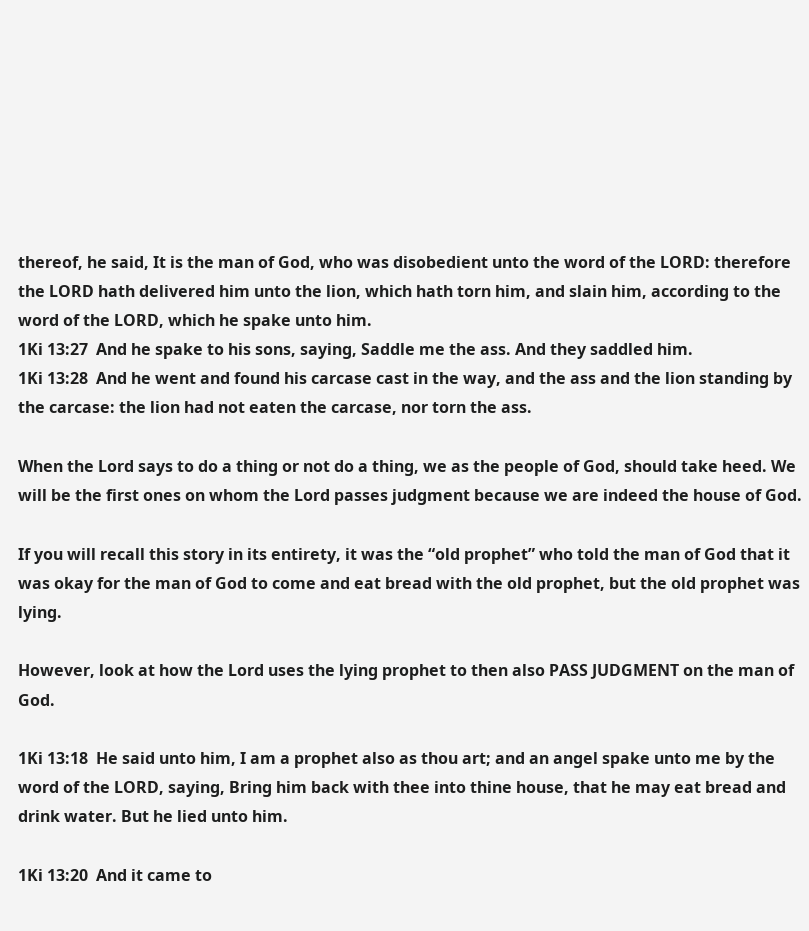thereof, he said, It is the man of God, who was disobedient unto the word of the LORD: therefore the LORD hath delivered him unto the lion, which hath torn him, and slain him, according to the word of the LORD, which he spake unto him.
1Ki 13:27  And he spake to his sons, saying, Saddle me the ass. And they saddled him.
1Ki 13:28  And he went and found his carcase cast in the way, and the ass and the lion standing by the carcase: the lion had not eaten the carcase, nor torn the ass.

When the Lord says to do a thing or not do a thing, we as the people of God, should take heed. We will be the first ones on whom the Lord passes judgment because we are indeed the house of God.

If you will recall this story in its entirety, it was the “old prophet” who told the man of God that it was okay for the man of God to come and eat bread with the old prophet, but the old prophet was lying.

However, look at how the Lord uses the lying prophet to then also PASS JUDGMENT on the man of God.

1Ki 13:18  He said unto him, I am a prophet also as thou art; and an angel spake unto me by the word of the LORD, saying, Bring him back with thee into thine house, that he may eat bread and drink water. But he lied unto him.

1Ki 13:20  And it came to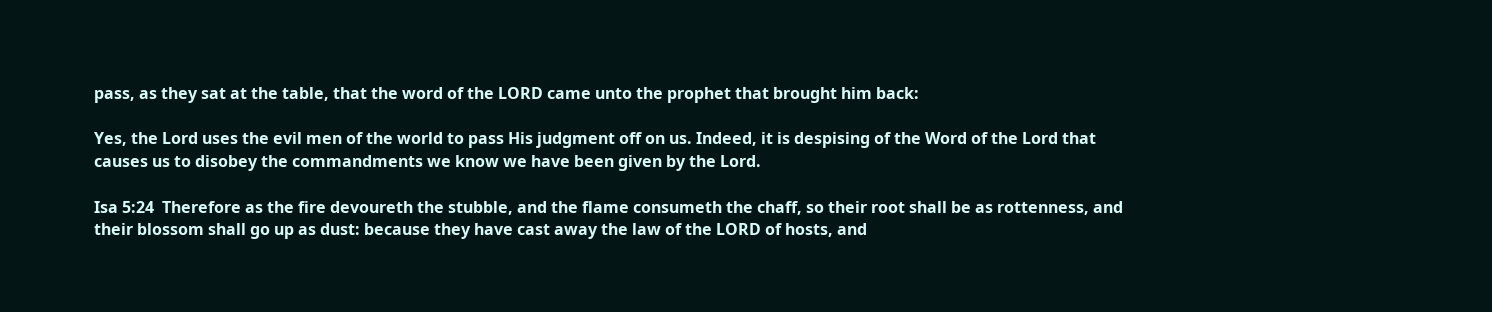pass, as they sat at the table, that the word of the LORD came unto the prophet that brought him back:

Yes, the Lord uses the evil men of the world to pass His judgment off on us. Indeed, it is despising of the Word of the Lord that causes us to disobey the commandments we know we have been given by the Lord.

Isa 5:24  Therefore as the fire devoureth the stubble, and the flame consumeth the chaff, so their root shall be as rottenness, and their blossom shall go up as dust: because they have cast away the law of the LORD of hosts, and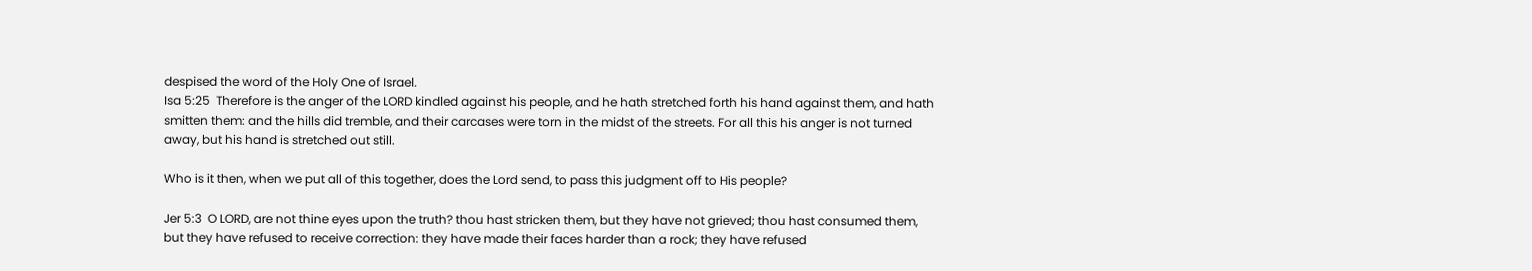despised the word of the Holy One of Israel.
Isa 5:25  Therefore is the anger of the LORD kindled against his people, and he hath stretched forth his hand against them, and hath smitten them: and the hills did tremble, and their carcases were torn in the midst of the streets. For all this his anger is not turned away, but his hand is stretched out still.

Who is it then, when we put all of this together, does the Lord send, to pass this judgment off to His people?

Jer 5:3  O LORD, are not thine eyes upon the truth? thou hast stricken them, but they have not grieved; thou hast consumed them, but they have refused to receive correction: they have made their faces harder than a rock; they have refused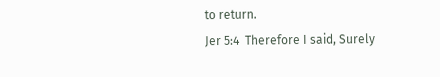to return.
Jer 5:4  Therefore I said, Surely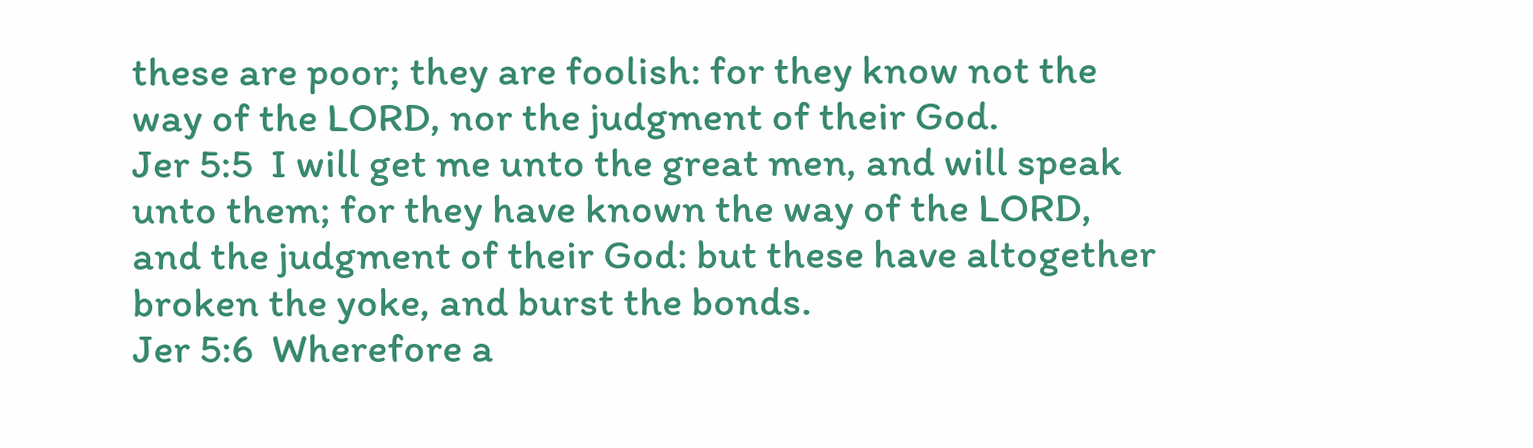these are poor; they are foolish: for they know not the way of the LORD, nor the judgment of their God.
Jer 5:5  I will get me unto the great men, and will speak unto them; for they have known the way of the LORD, and the judgment of their God: but these have altogether broken the yoke, and burst the bonds.
Jer 5:6  Wherefore a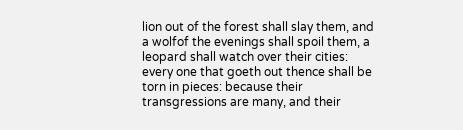lion out of the forest shall slay them, and a wolfof the evenings shall spoil them, a leopard shall watch over their cities: every one that goeth out thence shall be torn in pieces: because their transgressions are many, and their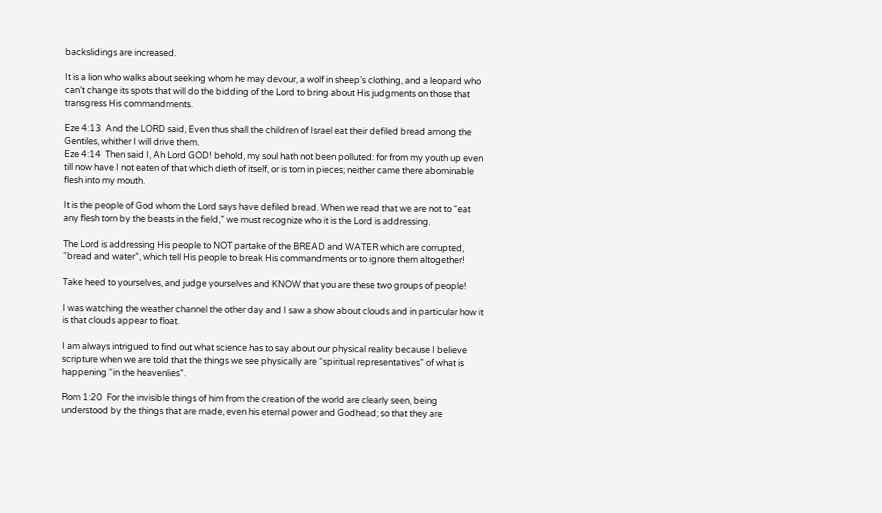backslidings are increased.

It is a lion who walks about seeking whom he may devour, a wolf in sheep’s clothing, and a leopard who can’t change its spots that will do the bidding of the Lord to bring about His judgments on those that transgress His commandments.

Eze 4:13  And the LORD said, Even thus shall the children of Israel eat their defiled bread among the Gentiles, whither I will drive them.
Eze 4:14  Then said I, Ah Lord GOD! behold, my soul hath not been polluted: for from my youth up even till now have I not eaten of that which dieth of itself, or is torn in pieces; neither came there abominable flesh into my mouth.

It is the people of God whom the Lord says have defiled bread. When we read that we are not to “eat any flesh torn by the beasts in the field,” we must recognize who it is the Lord is addressing.

The Lord is addressing His people to NOT partake of the BREAD and WATER which are corrupted, “bread and water”, which tell His people to break His commandments or to ignore them altogether!

Take heed to yourselves, and judge yourselves and KNOW that you are these two groups of people!

I was watching the weather channel the other day and I saw a show about clouds and in particular how it is that clouds appear to float.

I am always intrigued to find out what science has to say about our physical reality because I believe scripture when we are told that the things we see physically are “spiritual representatives” of what is happening “in the heavenlies”.

Rom 1:20  For the invisible things of him from the creation of the world are clearly seen, being understood by the things that are made, even his eternal power and Godhead; so that they are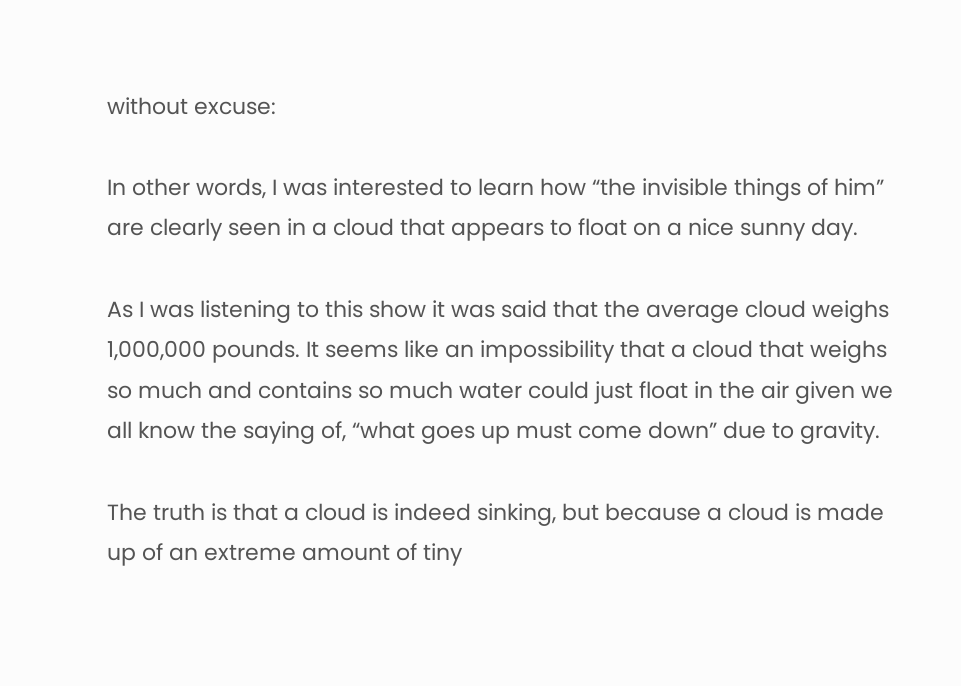without excuse:

In other words, I was interested to learn how “the invisible things of him” are clearly seen in a cloud that appears to float on a nice sunny day.

As I was listening to this show it was said that the average cloud weighs 1,000,000 pounds. It seems like an impossibility that a cloud that weighs so much and contains so much water could just float in the air given we all know the saying of, “what goes up must come down” due to gravity.

The truth is that a cloud is indeed sinking, but because a cloud is made up of an extreme amount of tiny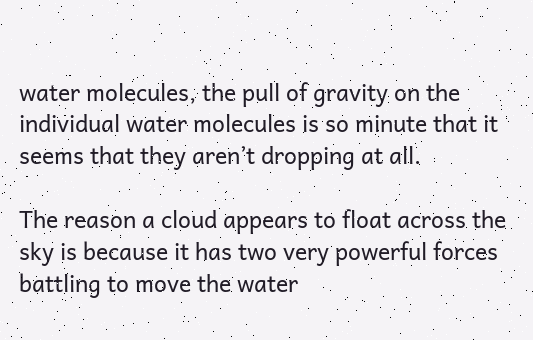water molecules, the pull of gravity on the individual water molecules is so minute that it seems that they aren’t dropping at all.

The reason a cloud appears to float across the sky is because it has two very powerful forces battling to move the water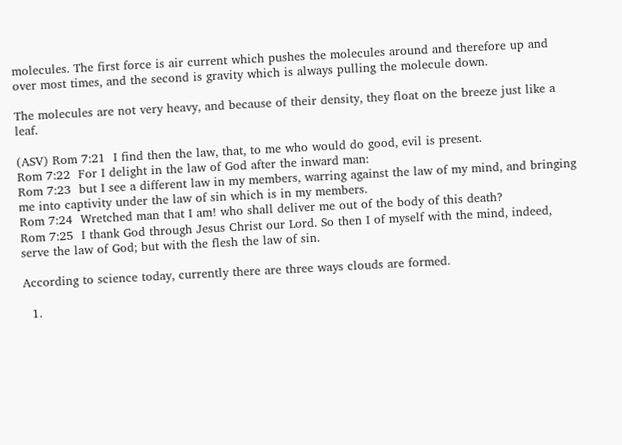molecules. The first force is air current which pushes the molecules around and therefore up and over most times, and the second is gravity which is always pulling the molecule down.

The molecules are not very heavy, and because of their density, they float on the breeze just like a leaf.

(ASV) Rom 7:21  I find then the law, that, to me who would do good, evil is present.
Rom 7:22  For I delight in the law of God after the inward man:
Rom 7:23  but I see a different law in my members, warring against the law of my mind, and bringing me into captivity under the law of sin which is in my members.
Rom 7:24  Wretched man that I am! who shall deliver me out of the body of this death?
Rom 7:25  I thank God through Jesus Christ our Lord. So then I of myself with the mind, indeed, serve the law of God; but with the flesh the law of sin.

According to science today, currently there are three ways clouds are formed.

  1.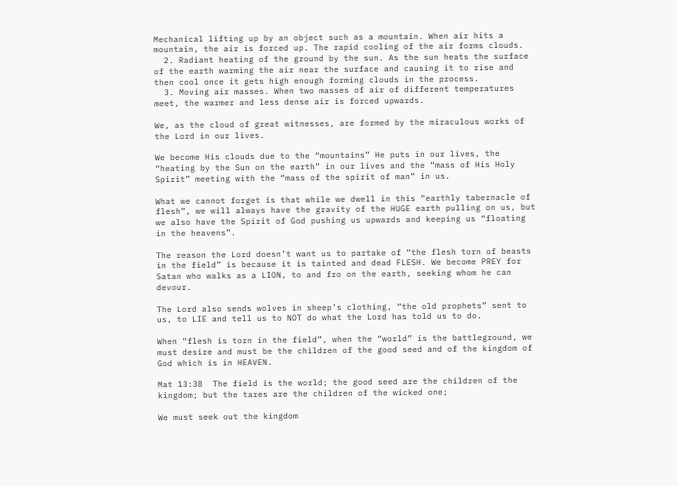Mechanical lifting up by an object such as a mountain. When air hits a mountain, the air is forced up. The rapid cooling of the air forms clouds.
  2. Radiant heating of the ground by the sun. As the sun heats the surface of the earth warming the air near the surface and causing it to rise and then cool once it gets high enough forming clouds in the process.
  3. Moving air masses. When two masses of air of different temperatures meet, the warmer and less dense air is forced upwards.

We, as the cloud of great witnesses, are formed by the miraculous works of the Lord in our lives.

We become His clouds due to the “mountains” He puts in our lives, the “heating by the Sun on the earth” in our lives and the “mass of His Holy Spirit” meeting with the “mass of the spirit of man” in us.

What we cannot forget is that while we dwell in this “earthly tabernacle of flesh”, we will always have the gravity of the HUGE earth pulling on us, but we also have the Spirit of God pushing us upwards and keeping us “floating in the heavens”.

The reason the Lord doesn’t want us to partake of “the flesh torn of beasts in the field” is because it is tainted and dead FLESH. We become PREY for Satan who walks as a LION, to and fro on the earth, seeking whom he can devour.

The Lord also sends wolves in sheep’s clothing, “the old prophets” sent to us, to LIE and tell us to NOT do what the Lord has told us to do.

When “flesh is torn in the field”, when the “world” is the battleground, we must desire and must be the children of the good seed and of the kingdom of God which is in HEAVEN.

Mat 13:38  The field is the world; the good seed are the children of the kingdom; but the tares are the children of the wicked one;

We must seek out the kingdom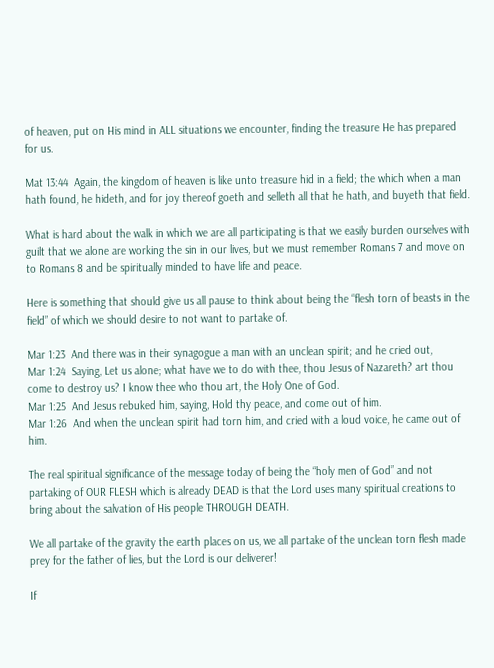of heaven, put on His mind in ALL situations we encounter, finding the treasure He has prepared for us.

Mat 13:44  Again, the kingdom of heaven is like unto treasure hid in a field; the which when a man hath found, he hideth, and for joy thereof goeth and selleth all that he hath, and buyeth that field.

What is hard about the walk in which we are all participating is that we easily burden ourselves with guilt that we alone are working the sin in our lives, but we must remember Romans 7 and move on to Romans 8 and be spiritually minded to have life and peace.

Here is something that should give us all pause to think about being the “flesh torn of beasts in the field” of which we should desire to not want to partake of.

Mar 1:23  And there was in their synagogue a man with an unclean spirit; and he cried out,
Mar 1:24  Saying, Let us alone; what have we to do with thee, thou Jesus of Nazareth? art thou come to destroy us? I know thee who thou art, the Holy One of God.
Mar 1:25  And Jesus rebuked him, saying, Hold thy peace, and come out of him.
Mar 1:26  And when the unclean spirit had torn him, and cried with a loud voice, he came out of him.

The real spiritual significance of the message today of being the “holy men of God” and not partaking of OUR FLESH which is already DEAD is that the Lord uses many spiritual creations to bring about the salvation of His people THROUGH DEATH.

We all partake of the gravity the earth places on us, we all partake of the unclean torn flesh made prey for the father of lies, but the Lord is our deliverer!

If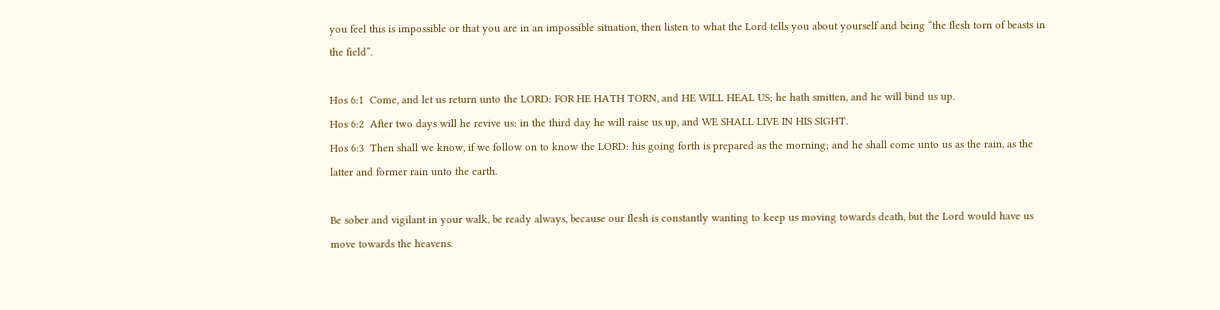you feel this is impossible or that you are in an impossible situation, then listen to what the Lord tells you about yourself and being “the flesh torn of beasts in the field”.

Hos 6:1  Come, and let us return unto the LORD: FOR HE HATH TORN, and HE WILL HEAL US; he hath smitten, and he will bind us up.
Hos 6:2  After two days will he revive us: in the third day he will raise us up, and WE SHALL LIVE IN HIS SIGHT.
Hos 6:3  Then shall we know, if we follow on to know the LORD: his going forth is prepared as the morning; and he shall come unto us as the rain, as the latter and former rain unto the earth.

Be sober and vigilant in your walk, be ready always, because our flesh is constantly wanting to keep us moving towards death, but the Lord would have us move towards the heavens.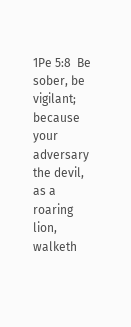1Pe 5:8  Be sober, be vigilant; because your adversary the devil, as a roaring lion, walketh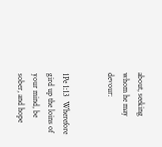about, seeking whom he may devour:


1Pe 1:13  Wherefore gird up the loins of your mind, be sober, and hope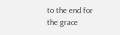to the end for the grace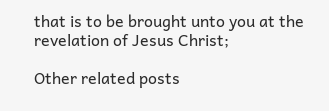that is to be brought unto you at the revelation of Jesus Christ;

Other related posts